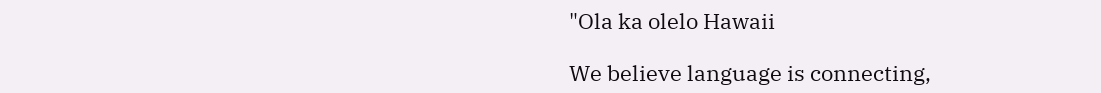"Ola ka olelo Hawaii

We believe language is connecting,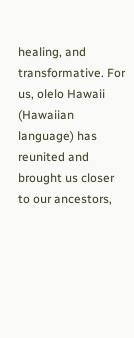healing, and transformative. For us, olelo Hawaii (Hawaiian language) has reunited and brought us closer to our ancestors,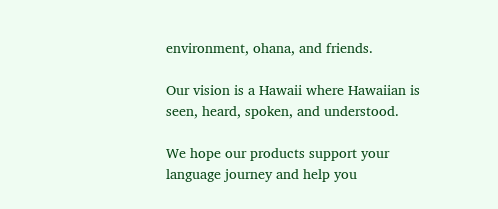environment, ohana, and friends.

Our vision is a Hawaii where Hawaiian is seen, heard, spoken, and understood.

We hope our products support your language journey and help you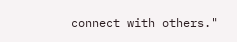connect with others."